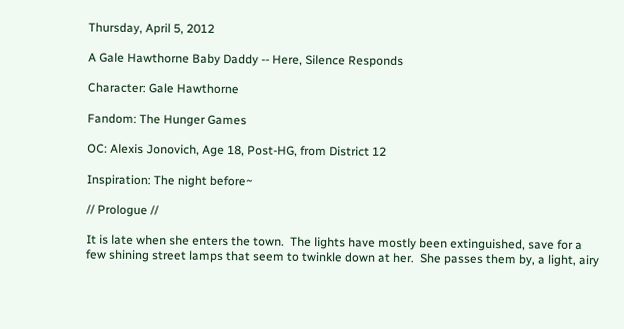Thursday, April 5, 2012

A Gale Hawthorne Baby Daddy -- Here, Silence Responds

Character: Gale Hawthorne

Fandom: The Hunger Games

OC: Alexis Jonovich, Age 18, Post-HG, from District 12

Inspiration: The night before~

// Prologue //

It is late when she enters the town.  The lights have mostly been extinguished, save for a few shining street lamps that seem to twinkle down at her.  She passes them by, a light, airy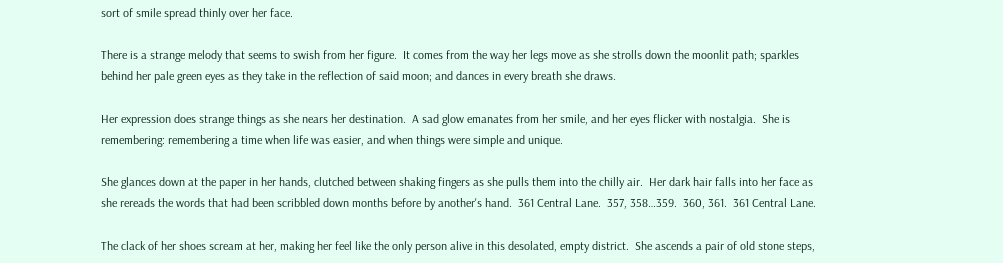sort of smile spread thinly over her face.

There is a strange melody that seems to swish from her figure.  It comes from the way her legs move as she strolls down the moonlit path; sparkles behind her pale green eyes as they take in the reflection of said moon; and dances in every breath she draws.

Her expression does strange things as she nears her destination.  A sad glow emanates from her smile, and her eyes flicker with nostalgia.  She is remembering: remembering a time when life was easier, and when things were simple and unique.

She glances down at the paper in her hands, clutched between shaking fingers as she pulls them into the chilly air.  Her dark hair falls into her face as she rereads the words that had been scribbled down months before by another's hand.  361 Central Lane.  357, 358…359.  360, 361.  361 Central Lane.

The clack of her shoes scream at her, making her feel like the only person alive in this desolated, empty district.  She ascends a pair of old stone steps,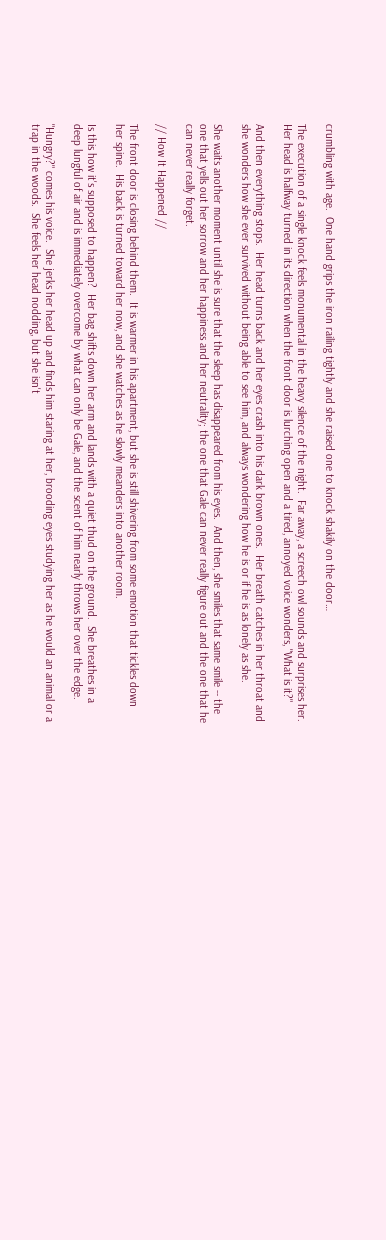crumbling with age.  One hand grips the iron railing tightly and she raised one to knock shakily on the door…

The execution of a single knock feels monumental in the heavy silence of the night.  Far away, a screech owl sounds and surprises her.  Her head is halfway turned in its direction when the front door is lurching open and a tired, annoyed voice wonders, "What is it?"

And then everything stops.  Her head turns back and her eyes crash into his dark brown ones.  Her breath catches in her throat and she wonders how she ever survived without being able to see him, and always wondering how he is or if he is as lonely as she.

She waits another moment until she is sure that the sleep has disappeared from his eyes.  And then, she smiles that same smile -- the one that yells out her sorrow and her happiness and her neutrality; the one that Gale can never really figure out and the one that he can never really forget.

// How It Happened //

The front door is closing behind them.  It is warmer in his apartment, but she is still shivering from some emotion that tickles down her spine.  His back is turned toward her now, and she watches as he slowly meanders into another room.

Is this how it's supposed to happen?  Her bag shifts down her arm and lands with a quiet thud on the ground.  She breathes in a deep lungful of air and is immediately overcome by what can only be Gale, and the scent of him nearly throws her over the edge.

"Hungry?" comes his voice.  She jerks her head up and finds him staring at her, brooding eyes studying her as he would an animal or a trap in the woods.  She feels her head nodding, but she isn't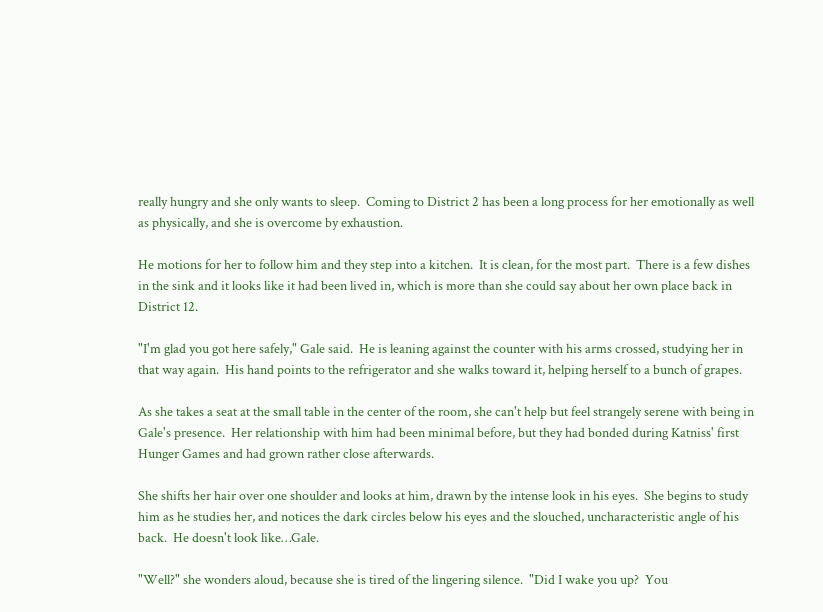really hungry and she only wants to sleep.  Coming to District 2 has been a long process for her emotionally as well as physically, and she is overcome by exhaustion.

He motions for her to follow him and they step into a kitchen.  It is clean, for the most part.  There is a few dishes in the sink and it looks like it had been lived in, which is more than she could say about her own place back in District 12.

"I'm glad you got here safely," Gale said.  He is leaning against the counter with his arms crossed, studying her in that way again.  His hand points to the refrigerator and she walks toward it, helping herself to a bunch of grapes.

As she takes a seat at the small table in the center of the room, she can't help but feel strangely serene with being in Gale's presence.  Her relationship with him had been minimal before, but they had bonded during Katniss' first Hunger Games and had grown rather close afterwards.

She shifts her hair over one shoulder and looks at him, drawn by the intense look in his eyes.  She begins to study him as he studies her, and notices the dark circles below his eyes and the slouched, uncharacteristic angle of his back.  He doesn't look like…Gale.

"Well?" she wonders aloud, because she is tired of the lingering silence.  "Did I wake you up?  You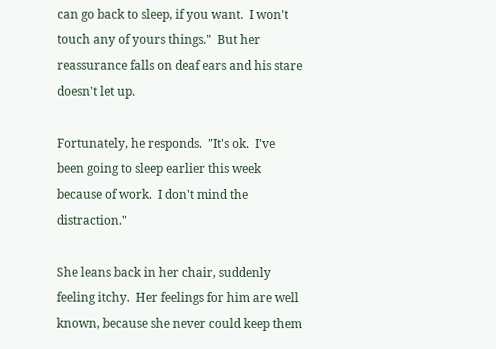can go back to sleep, if you want.  I won't touch any of yours things."  But her reassurance falls on deaf ears and his stare doesn't let up.

Fortunately, he responds.  "It's ok.  I've been going to sleep earlier this week because of work.  I don't mind the distraction."

She leans back in her chair, suddenly feeling itchy.  Her feelings for him are well known, because she never could keep them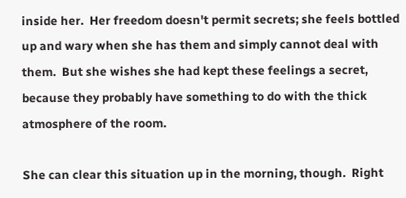inside her.  Her freedom doesn't permit secrets; she feels bottled up and wary when she has them and simply cannot deal with them.  But she wishes she had kept these feelings a secret, because they probably have something to do with the thick atmosphere of the room.

She can clear this situation up in the morning, though.  Right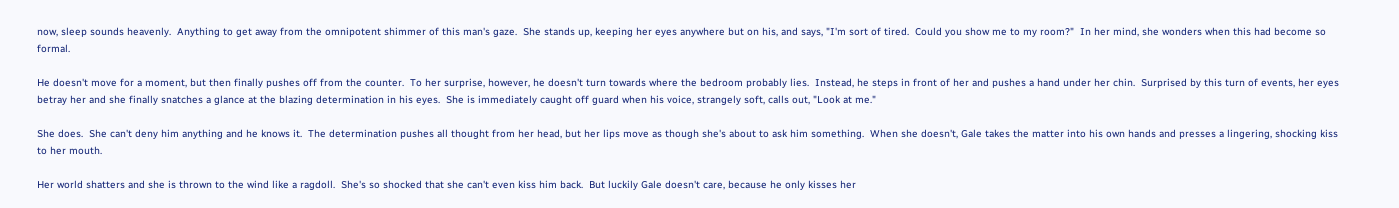now, sleep sounds heavenly.  Anything to get away from the omnipotent shimmer of this man's gaze.  She stands up, keeping her eyes anywhere but on his, and says, "I'm sort of tired.  Could you show me to my room?"  In her mind, she wonders when this had become so formal.

He doesn't move for a moment, but then finally pushes off from the counter.  To her surprise, however, he doesn't turn towards where the bedroom probably lies.  Instead, he steps in front of her and pushes a hand under her chin.  Surprised by this turn of events, her eyes betray her and she finally snatches a glance at the blazing determination in his eyes.  She is immediately caught off guard when his voice, strangely soft, calls out, "Look at me."

She does.  She can't deny him anything and he knows it.  The determination pushes all thought from her head, but her lips move as though she's about to ask him something.  When she doesn't, Gale takes the matter into his own hands and presses a lingering, shocking kiss to her mouth.

Her world shatters and she is thrown to the wind like a ragdoll.  She's so shocked that she can't even kiss him back.  But luckily Gale doesn't care, because he only kisses her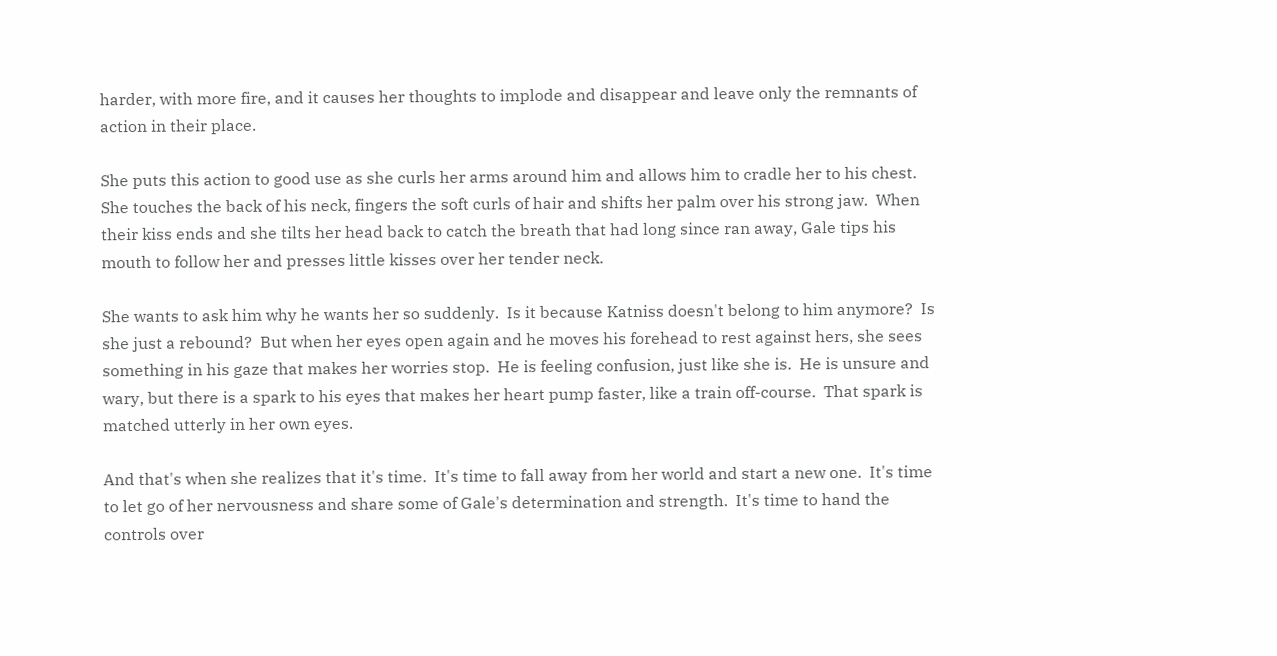harder, with more fire, and it causes her thoughts to implode and disappear and leave only the remnants of action in their place.

She puts this action to good use as she curls her arms around him and allows him to cradle her to his chest.  She touches the back of his neck, fingers the soft curls of hair and shifts her palm over his strong jaw.  When their kiss ends and she tilts her head back to catch the breath that had long since ran away, Gale tips his mouth to follow her and presses little kisses over her tender neck.

She wants to ask him why he wants her so suddenly.  Is it because Katniss doesn't belong to him anymore?  Is she just a rebound?  But when her eyes open again and he moves his forehead to rest against hers, she sees something in his gaze that makes her worries stop.  He is feeling confusion, just like she is.  He is unsure and wary, but there is a spark to his eyes that makes her heart pump faster, like a train off-course.  That spark is matched utterly in her own eyes.

And that's when she realizes that it's time.  It's time to fall away from her world and start a new one.  It's time to let go of her nervousness and share some of Gale's determination and strength.  It's time to hand the controls over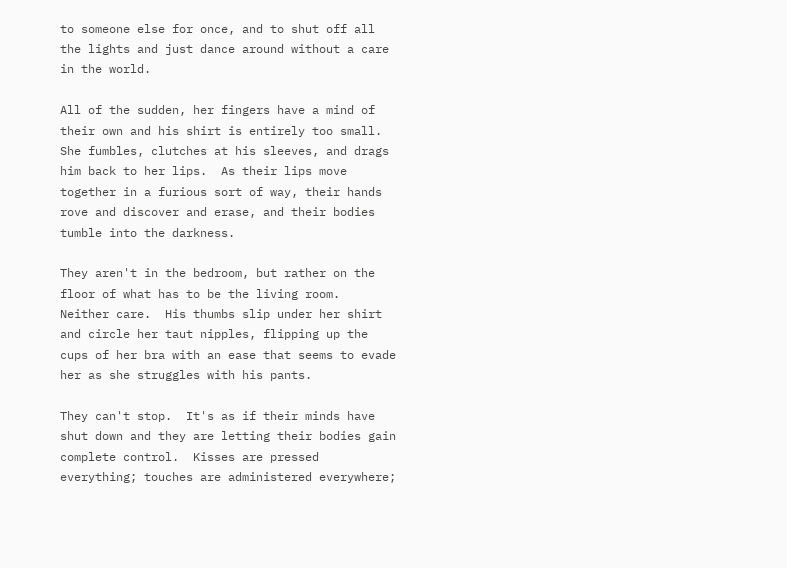to someone else for once, and to shut off all the lights and just dance around without a care in the world.

All of the sudden, her fingers have a mind of their own and his shirt is entirely too small.  She fumbles, clutches at his sleeves, and drags him back to her lips.  As their lips move together in a furious sort of way, their hands rove and discover and erase, and their bodies tumble into the darkness.

They aren't in the bedroom, but rather on the floor of what has to be the living room.  Neither care.  His thumbs slip under her shirt and circle her taut nipples, flipping up the cups of her bra with an ease that seems to evade her as she struggles with his pants.

They can't stop.  It's as if their minds have shut down and they are letting their bodies gain complete control.  Kisses are pressed everything; touches are administered everywhere;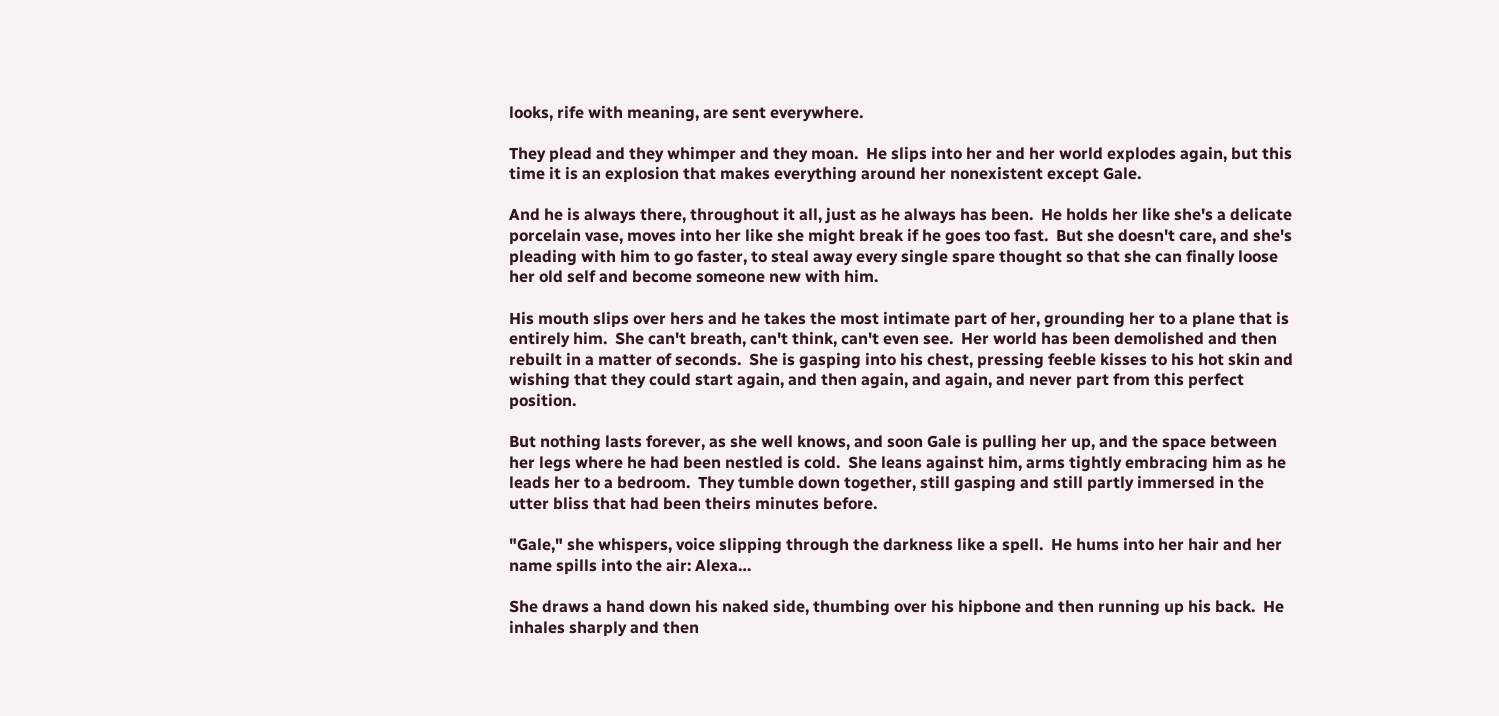looks, rife with meaning, are sent everywhere.

They plead and they whimper and they moan.  He slips into her and her world explodes again, but this time it is an explosion that makes everything around her nonexistent except Gale.

And he is always there, throughout it all, just as he always has been.  He holds her like she's a delicate porcelain vase, moves into her like she might break if he goes too fast.  But she doesn't care, and she's pleading with him to go faster, to steal away every single spare thought so that she can finally loose her old self and become someone new with him.

His mouth slips over hers and he takes the most intimate part of her, grounding her to a plane that is entirely him.  She can't breath, can't think, can't even see.  Her world has been demolished and then rebuilt in a matter of seconds.  She is gasping into his chest, pressing feeble kisses to his hot skin and wishing that they could start again, and then again, and again, and never part from this perfect position.

But nothing lasts forever, as she well knows, and soon Gale is pulling her up, and the space between her legs where he had been nestled is cold.  She leans against him, arms tightly embracing him as he leads her to a bedroom.  They tumble down together, still gasping and still partly immersed in the utter bliss that had been theirs minutes before.

"Gale," she whispers, voice slipping through the darkness like a spell.  He hums into her hair and her name spills into the air: Alexa…

She draws a hand down his naked side, thumbing over his hipbone and then running up his back.  He inhales sharply and then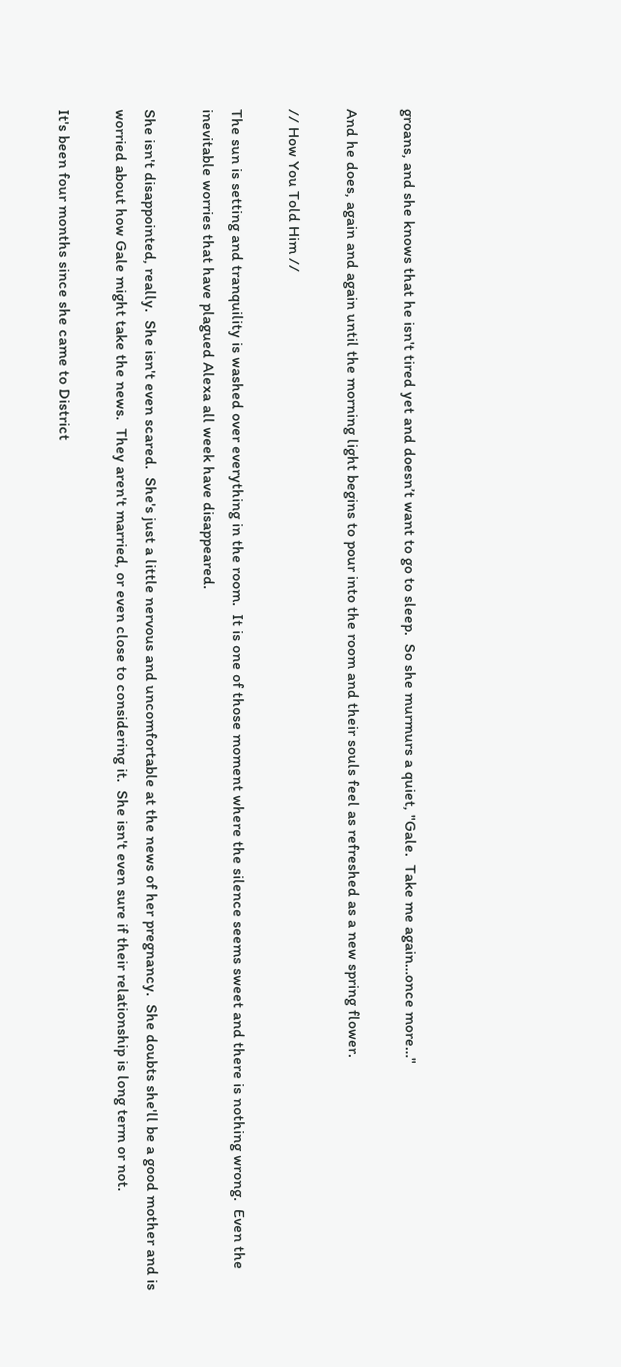groans, and she knows that he isn't tired yet and doesn’t want to go to sleep.  So she murmurs a quiet, "Gale.  Take me again…once more…"

And he does, again and again until the morning light begins to pour into the room and their souls feel as refreshed as a new spring flower.

// How You Told Him //

The sun is setting and tranquility is washed over everything in the room.  It is one of those moment where the silence seems sweet and there is nothing wrong.  Even the inevitable worries that have plagued Alexa all week have disappeared.

She isn't disappointed, really.  She isn't even scared.  She's just a little nervous and uncomfortable at the news of her pregnancy.  She doubts she'll be a good mother and is worried about how Gale might take the news.  They aren't married, or even close to considering it.  She isn't even sure if their relationship is long term or not.

It's been four months since she came to District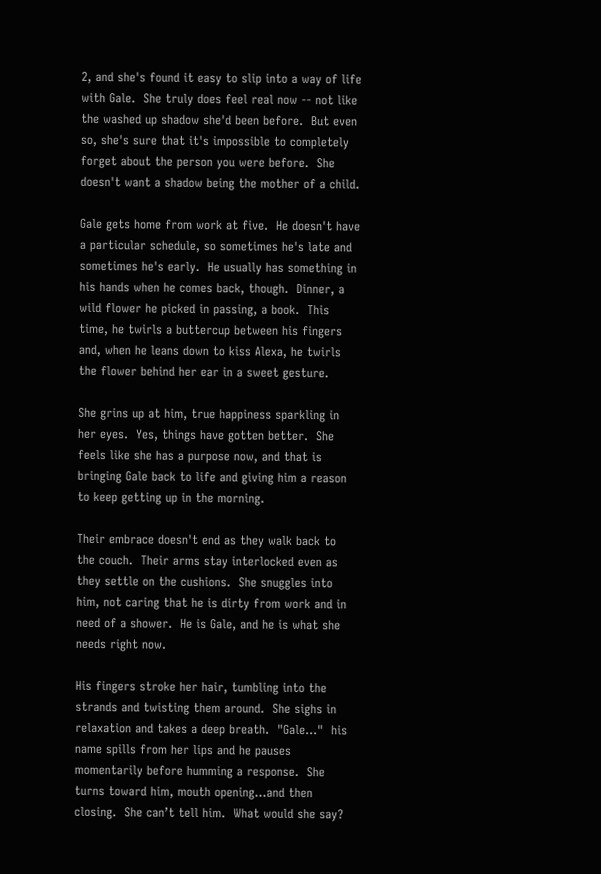2, and she's found it easy to slip into a way of life with Gale.  She truly does feel real now -- not like the washed up shadow she'd been before.  But even so, she's sure that it's impossible to completely forget about the person you were before.  She doesn't want a shadow being the mother of a child.

Gale gets home from work at five.  He doesn't have a particular schedule, so sometimes he's late and sometimes he's early.  He usually has something in his hands when he comes back, though.  Dinner, a wild flower he picked in passing, a book.  This time, he twirls a buttercup between his fingers and, when he leans down to kiss Alexa, he twirls the flower behind her ear in a sweet gesture.

She grins up at him, true happiness sparkling in her eyes.  Yes, things have gotten better.  She feels like she has a purpose now, and that is bringing Gale back to life and giving him a reason to keep getting up in the morning.

Their embrace doesn't end as they walk back to the couch.  Their arms stay interlocked even as they settle on the cushions.  She snuggles into him, not caring that he is dirty from work and in need of a shower.  He is Gale, and he is what she needs right now.

His fingers stroke her hair, tumbling into the strands and twisting them around.  She sighs in relaxation and takes a deep breath.  "Gale…"  his name spills from her lips and he pauses momentarily before humming a response.  She turns toward him, mouth opening…and then closing.  She can’t tell him.  What would she say?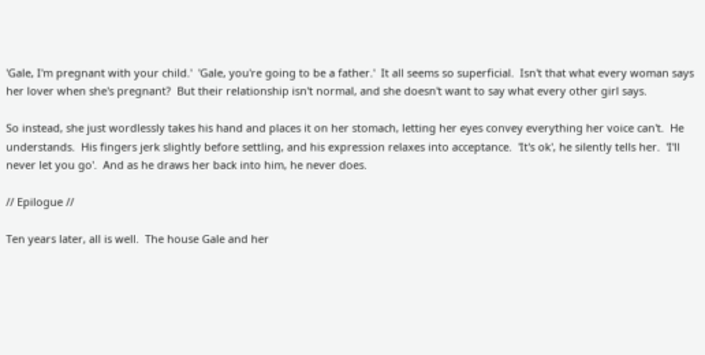'Gale, I'm pregnant with your child.'  'Gale, you're going to be a father.'  It all seems so superficial.  Isn't that what every woman says her lover when she's pregnant?  But their relationship isn't normal, and she doesn't want to say what every other girl says.

So instead, she just wordlessly takes his hand and places it on her stomach, letting her eyes convey everything her voice can't.  He understands.  His fingers jerk slightly before settling, and his expression relaxes into acceptance.  'It's ok', he silently tells her.  'I'll never let you go'.  And as he draws her back into him, he never does.

// Epilogue //

Ten years later, all is well.  The house Gale and her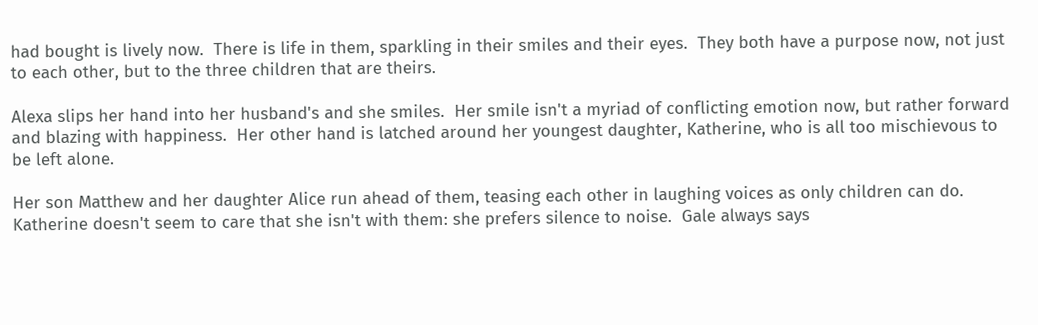had bought is lively now.  There is life in them, sparkling in their smiles and their eyes.  They both have a purpose now, not just to each other, but to the three children that are theirs.

Alexa slips her hand into her husband's and she smiles.  Her smile isn't a myriad of conflicting emotion now, but rather forward and blazing with happiness.  Her other hand is latched around her youngest daughter, Katherine, who is all too mischievous to be left alone.

Her son Matthew and her daughter Alice run ahead of them, teasing each other in laughing voices as only children can do.  Katherine doesn't seem to care that she isn't with them: she prefers silence to noise.  Gale always says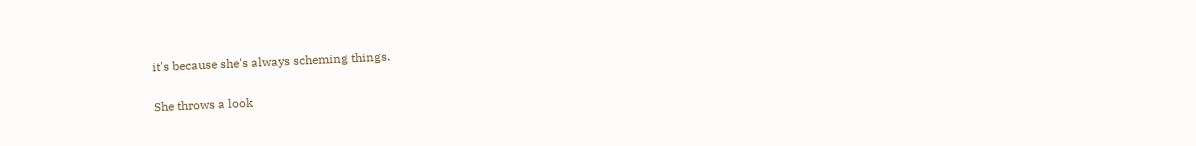it's because she's always scheming things.

She throws a look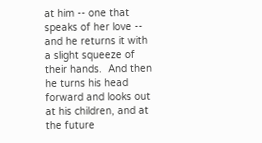at him -- one that speaks of her love -- and he returns it with a slight squeeze of their hands.  And then he turns his head forward and looks out at his children, and at the future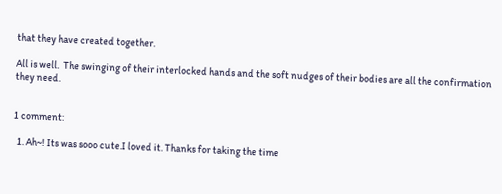that they have created together.

All is well.  The swinging of their interlocked hands and the soft nudges of their bodies are all the confirmation they need.


1 comment:

  1. Ah~! Its was sooo cute.I loved it. Thanks for taking the time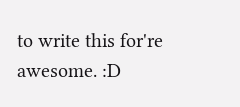to write this for're awesome. :D